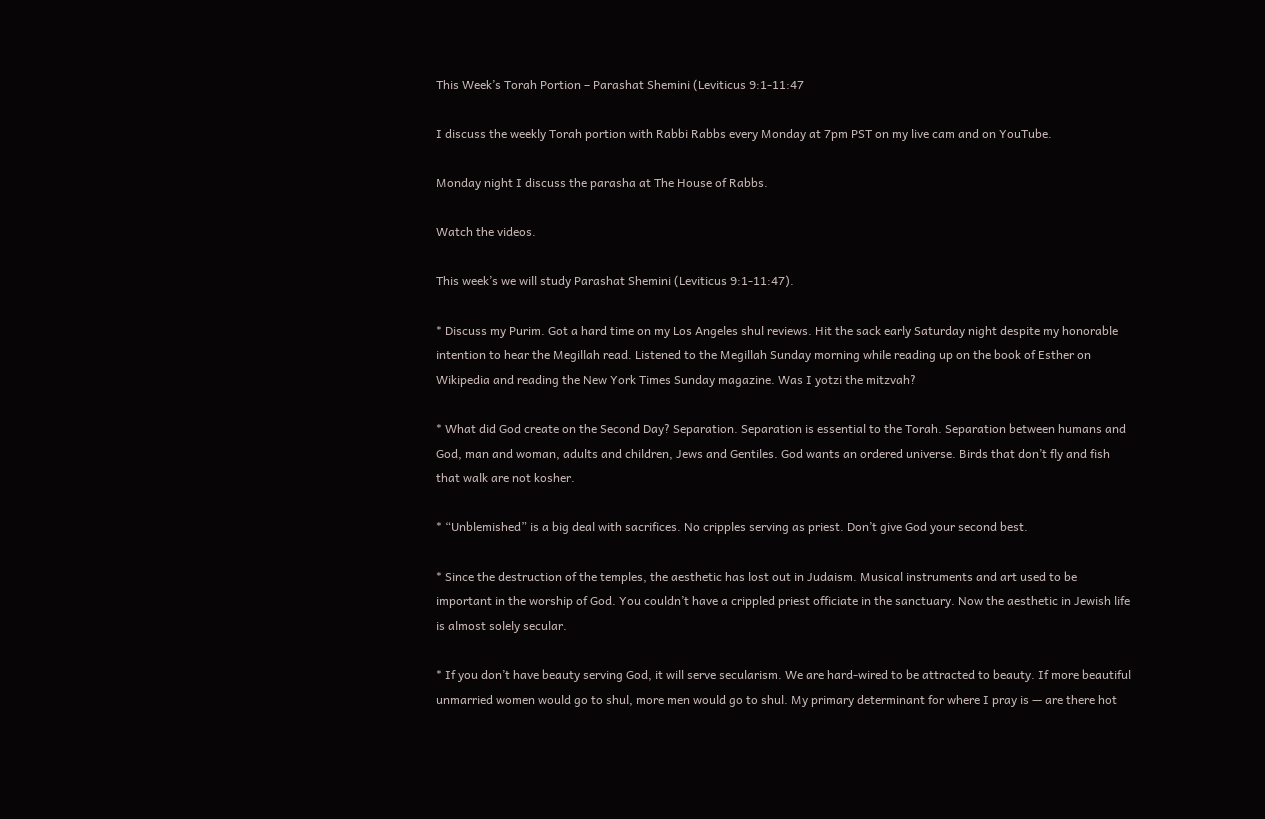This Week’s Torah Portion – Parashat Shemini (Leviticus 9:1-11:47

I discuss the weekly Torah portion with Rabbi Rabbs every Monday at 7pm PST on my live cam and on YouTube.

Monday night I discuss the parasha at The House of Rabbs.

Watch the videos.

This week’s we will study Parashat Shemini (Leviticus 9:1-11:47).

* Discuss my Purim. Got a hard time on my Los Angeles shul reviews. Hit the sack early Saturday night despite my honorable intention to hear the Megillah read. Listened to the Megillah Sunday morning while reading up on the book of Esther on Wikipedia and reading the New York Times Sunday magazine. Was I yotzi the mitzvah?

* What did God create on the Second Day? Separation. Separation is essential to the Torah. Separation between humans and God, man and woman, adults and children, Jews and Gentiles. God wants an ordered universe. Birds that don’t fly and fish that walk are not kosher.

* “Unblemished” is a big deal with sacrifices. No cripples serving as priest. Don’t give God your second best.

* Since the destruction of the temples, the aesthetic has lost out in Judaism. Musical instruments and art used to be important in the worship of God. You couldn’t have a crippled priest officiate in the sanctuary. Now the aesthetic in Jewish life is almost solely secular.

* If you don’t have beauty serving God, it will serve secularism. We are hard-wired to be attracted to beauty. If more beautiful unmarried women would go to shul, more men would go to shul. My primary determinant for where I pray is — are there hot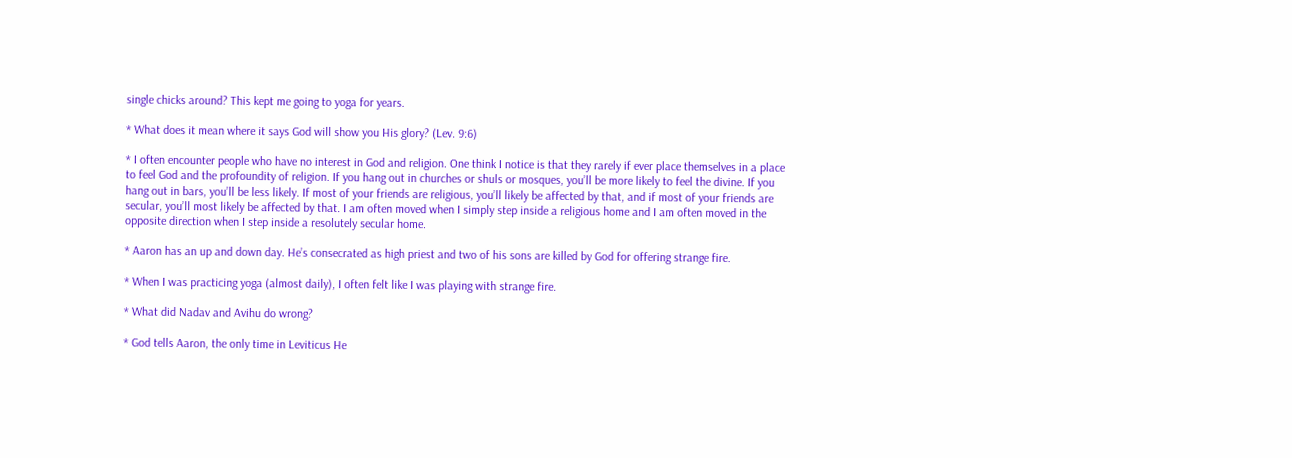single chicks around? This kept me going to yoga for years.

* What does it mean where it says God will show you His glory? (Lev. 9:6)

* I often encounter people who have no interest in God and religion. One think I notice is that they rarely if ever place themselves in a place to feel God and the profoundity of religion. If you hang out in churches or shuls or mosques, you’ll be more likely to feel the divine. If you hang out in bars, you’ll be less likely. If most of your friends are religious, you’ll likely be affected by that, and if most of your friends are secular, you’ll most likely be affected by that. I am often moved when I simply step inside a religious home and I am often moved in the opposite direction when I step inside a resolutely secular home.

* Aaron has an up and down day. He’s consecrated as high priest and two of his sons are killed by God for offering strange fire.

* When I was practicing yoga (almost daily), I often felt like I was playing with strange fire.

* What did Nadav and Avihu do wrong?

* God tells Aaron, the only time in Leviticus He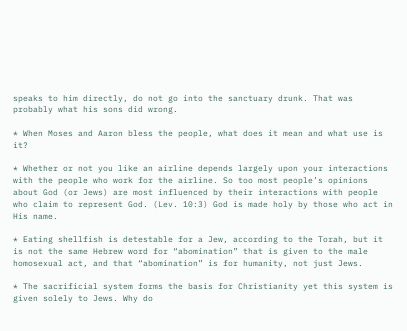speaks to him directly, do not go into the sanctuary drunk. That was probably what his sons did wrong.

* When Moses and Aaron bless the people, what does it mean and what use is it?

* Whether or not you like an airline depends largely upon your interactions with the people who work for the airline. So too most people’s opinions about God (or Jews) are most influenced by their interactions with people who claim to represent God. (Lev. 10:3) God is made holy by those who act in His name.

* Eating shellfish is detestable for a Jew, according to the Torah, but it is not the same Hebrew word for “abomination” that is given to the male homosexual act, and that “abomination” is for humanity, not just Jews.

* The sacrificial system forms the basis for Christianity yet this system is given solely to Jews. Why do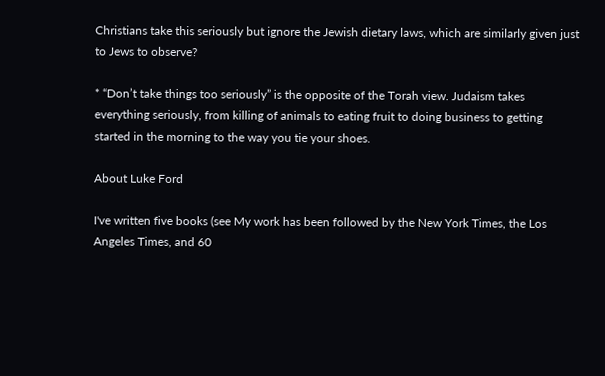Christians take this seriously but ignore the Jewish dietary laws, which are similarly given just to Jews to observe?

* “Don’t take things too seriously” is the opposite of the Torah view. Judaism takes everything seriously, from killing of animals to eating fruit to doing business to getting started in the morning to the way you tie your shoes.

About Luke Ford

I've written five books (see My work has been followed by the New York Times, the Los Angeles Times, and 60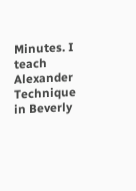Minutes. I teach Alexander Technique in Beverly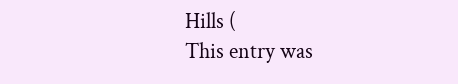Hills (
This entry was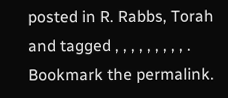posted in R. Rabbs, Torah and tagged , , , , , , , , , . Bookmark the permalink.